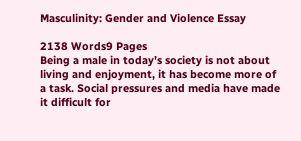Masculinity: Gender and Violence Essay

2138 Words9 Pages
Being a male in today’s society is not about living and enjoyment, it has become more of a task. Social pressures and media have made it difficult for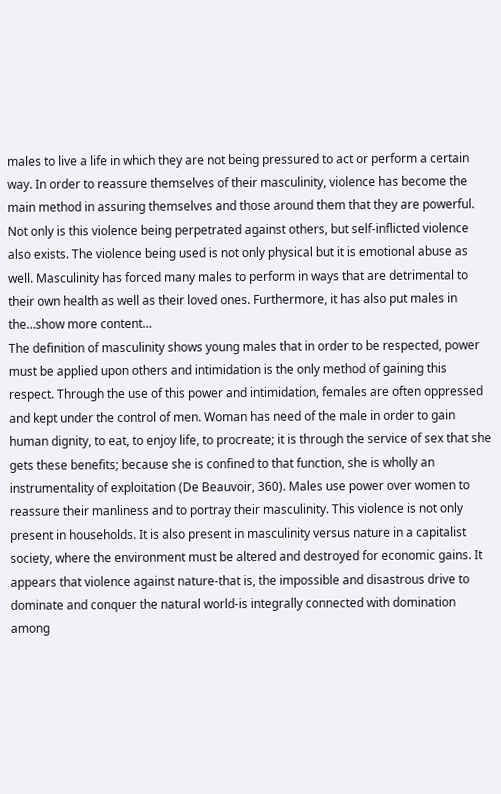males to live a life in which they are not being pressured to act or perform a certain way. In order to reassure themselves of their masculinity, violence has become the main method in assuring themselves and those around them that they are powerful. Not only is this violence being perpetrated against others, but self-inflicted violence also exists. The violence being used is not only physical but it is emotional abuse as well. Masculinity has forced many males to perform in ways that are detrimental to their own health as well as their loved ones. Furthermore, it has also put males in the…show more content…
The definition of masculinity shows young males that in order to be respected, power must be applied upon others and intimidation is the only method of gaining this respect. Through the use of this power and intimidation, females are often oppressed and kept under the control of men. Woman has need of the male in order to gain human dignity, to eat, to enjoy life, to procreate; it is through the service of sex that she gets these benefits; because she is confined to that function, she is wholly an instrumentality of exploitation (De Beauvoir, 360). Males use power over women to reassure their manliness and to portray their masculinity. This violence is not only present in households. It is also present in masculinity versus nature in a capitalist society, where the environment must be altered and destroyed for economic gains. It appears that violence against nature-that is, the impossible and disastrous drive to dominate and conquer the natural world-is integrally connected with domination among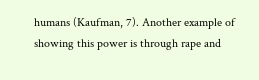humans (Kaufman, 7). Another example of showing this power is through rape and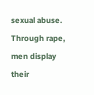sexual abuse. Through rape, men display their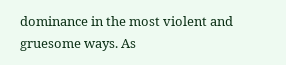dominance in the most violent and gruesome ways. As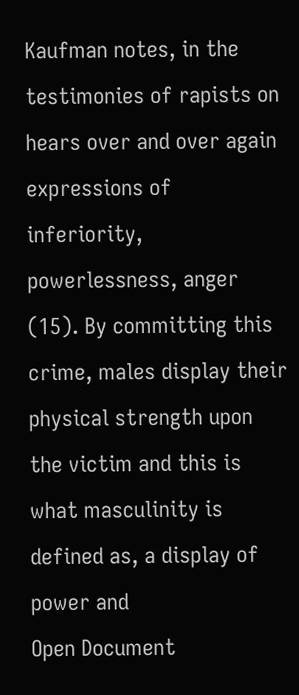Kaufman notes, in the testimonies of rapists on hears over and over again expressions of inferiority, powerlessness, anger (15). By committing this crime, males display their physical strength upon the victim and this is what masculinity is defined as, a display of power and
Open Document